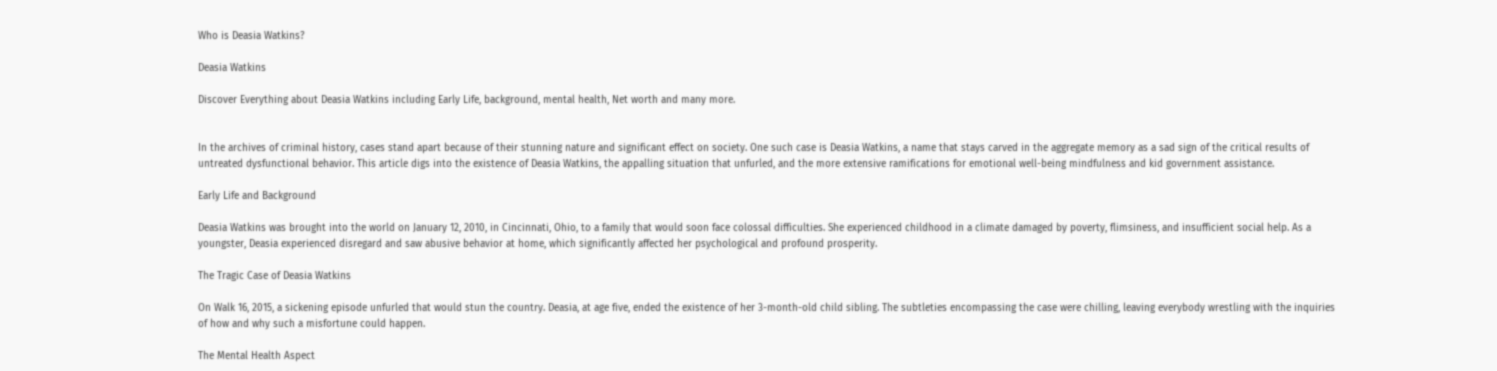Who is Deasia Watkins?

Deasia Watkins

Discover Everything about Deasia Watkins including Early Life, background, mental health, Net worth and many more.


In the archives of criminal history, cases stand apart because of their stunning nature and significant effect on society. One such case is Deasia Watkins, a name that stays carved in the aggregate memory as a sad sign of the critical results of untreated dysfunctional behavior. This article digs into the existence of Deasia Watkins, the appalling situation that unfurled, and the more extensive ramifications for emotional well-being mindfulness and kid government assistance.

Early Life and Background

Deasia Watkins was brought into the world on January 12, 2010, in Cincinnati, Ohio, to a family that would soon face colossal difficulties. She experienced childhood in a climate damaged by poverty, flimsiness, and insufficient social help. As a youngster, Deasia experienced disregard and saw abusive behavior at home, which significantly affected her psychological and profound prosperity.

The Tragic Case of Deasia Watkins

On Walk 16, 2015, a sickening episode unfurled that would stun the country. Deasia, at age five, ended the existence of her 3-month-old child sibling. The subtleties encompassing the case were chilling, leaving everybody wrestling with the inquiries of how and why such a misfortune could happen.

The Mental Health Aspect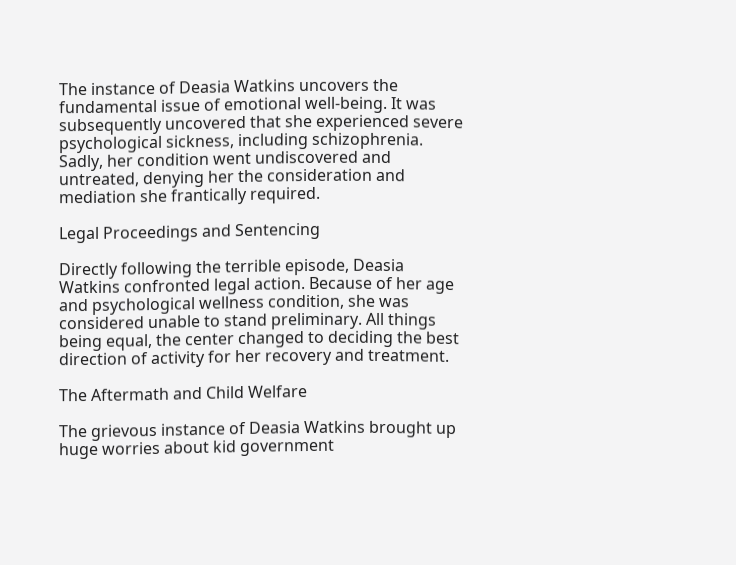The instance of Deasia Watkins uncovers the fundamental issue of emotional well-being. It was subsequently uncovered that she experienced severe psychological sickness, including schizophrenia. Sadly, her condition went undiscovered and untreated, denying her the consideration and mediation she frantically required.

Legal Proceedings and Sentencing

Directly following the terrible episode, Deasia Watkins confronted legal action. Because of her age and psychological wellness condition, she was considered unable to stand preliminary. All things being equal, the center changed to deciding the best direction of activity for her recovery and treatment.

The Aftermath and Child Welfare

The grievous instance of Deasia Watkins brought up huge worries about kid government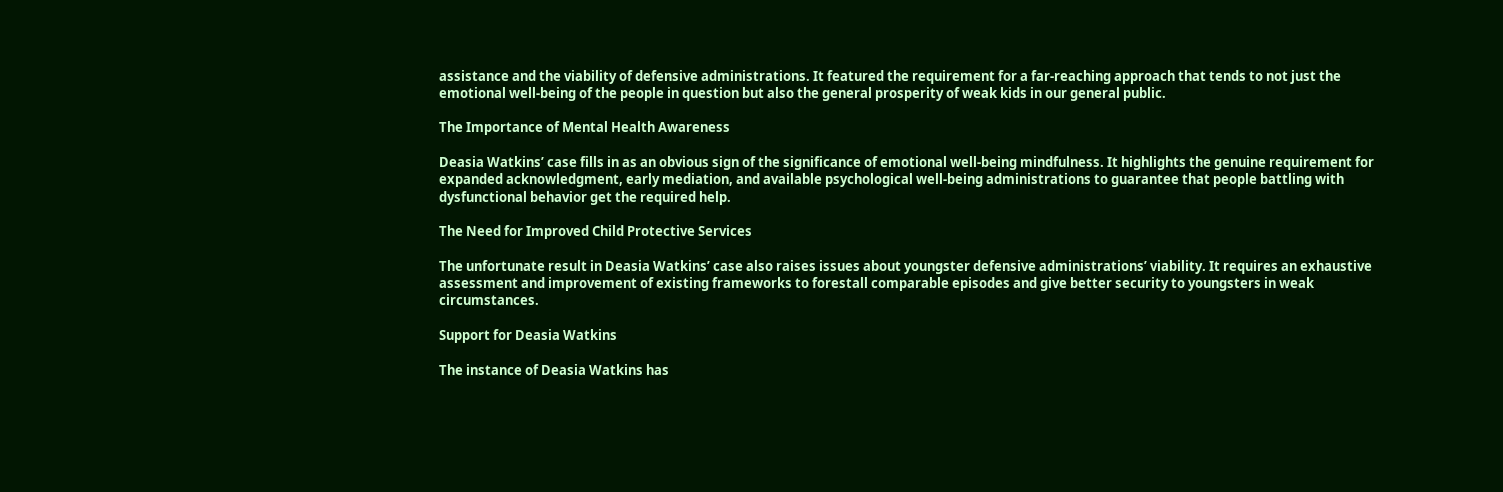assistance and the viability of defensive administrations. It featured the requirement for a far-reaching approach that tends to not just the emotional well-being of the people in question but also the general prosperity of weak kids in our general public.

The Importance of Mental Health Awareness

Deasia Watkins’ case fills in as an obvious sign of the significance of emotional well-being mindfulness. It highlights the genuine requirement for expanded acknowledgment, early mediation, and available psychological well-being administrations to guarantee that people battling with dysfunctional behavior get the required help.

The Need for Improved Child Protective Services

The unfortunate result in Deasia Watkins’ case also raises issues about youngster defensive administrations’ viability. It requires an exhaustive assessment and improvement of existing frameworks to forestall comparable episodes and give better security to youngsters in weak circumstances.

Support for Deasia Watkins

The instance of Deasia Watkins has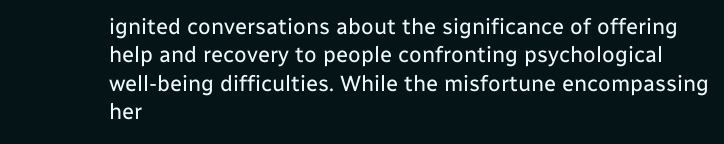ignited conversations about the significance of offering help and recovery to people confronting psychological well-being difficulties. While the misfortune encompassing her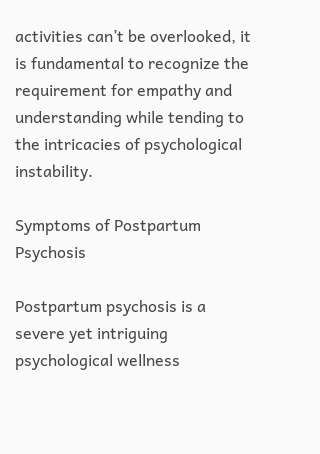activities can’t be overlooked, it is fundamental to recognize the requirement for empathy and understanding while tending to the intricacies of psychological instability.

Symptoms of Postpartum Psychosis

Postpartum psychosis is a severe yet intriguing psychological wellness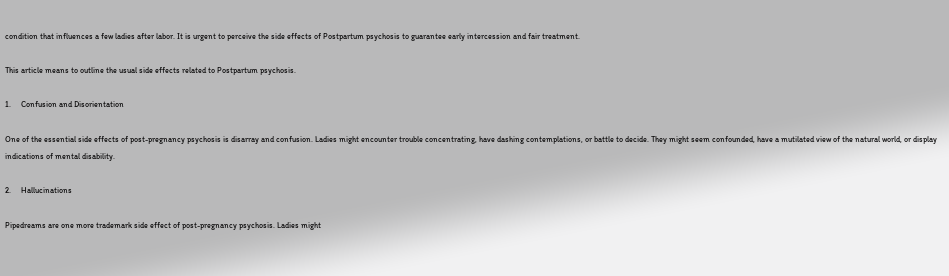condition that influences a few ladies after labor. It is urgent to perceive the side effects of Postpartum psychosis to guarantee early intercession and fair treatment.

This article means to outline the usual side effects related to Postpartum psychosis.

1.     Confusion and Disorientation

One of the essential side effects of post-pregnancy psychosis is disarray and confusion. Ladies might encounter trouble concentrating, have dashing contemplations, or battle to decide. They might seem confounded, have a mutilated view of the natural world, or display indications of mental disability.

2.     Hallucinations

Pipedreams are one more trademark side effect of post-pregnancy psychosis. Ladies might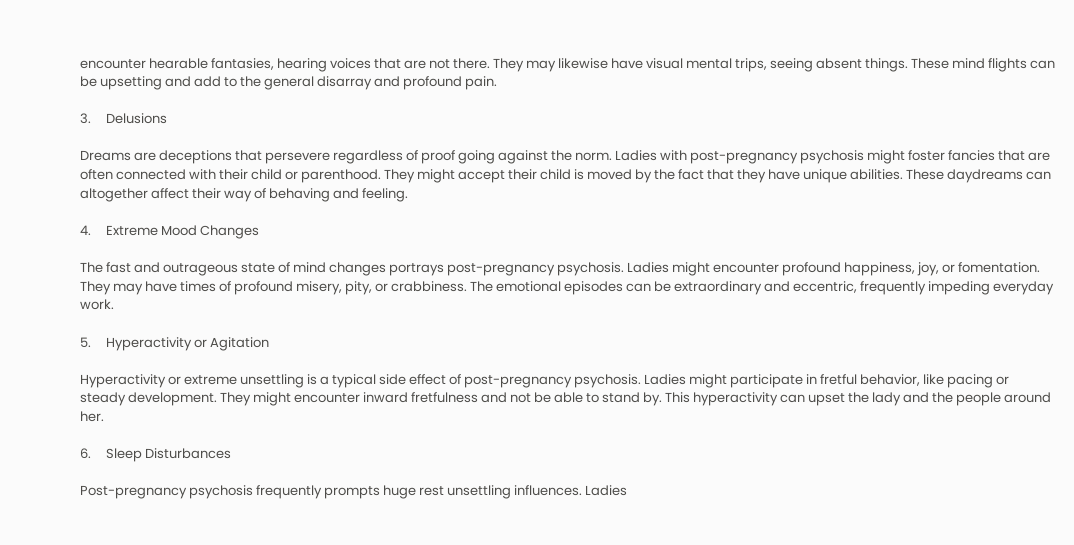encounter hearable fantasies, hearing voices that are not there. They may likewise have visual mental trips, seeing absent things. These mind flights can be upsetting and add to the general disarray and profound pain.

3.     Delusions

Dreams are deceptions that persevere regardless of proof going against the norm. Ladies with post-pregnancy psychosis might foster fancies that are often connected with their child or parenthood. They might accept their child is moved by the fact that they have unique abilities. These daydreams can altogether affect their way of behaving and feeling.

4.     Extreme Mood Changes

The fast and outrageous state of mind changes portrays post-pregnancy psychosis. Ladies might encounter profound happiness, joy, or fomentation. They may have times of profound misery, pity, or crabbiness. The emotional episodes can be extraordinary and eccentric, frequently impeding everyday work.

5.     Hyperactivity or Agitation

Hyperactivity or extreme unsettling is a typical side effect of post-pregnancy psychosis. Ladies might participate in fretful behavior, like pacing or steady development. They might encounter inward fretfulness and not be able to stand by. This hyperactivity can upset the lady and the people around her.

6.     Sleep Disturbances

Post-pregnancy psychosis frequently prompts huge rest unsettling influences. Ladies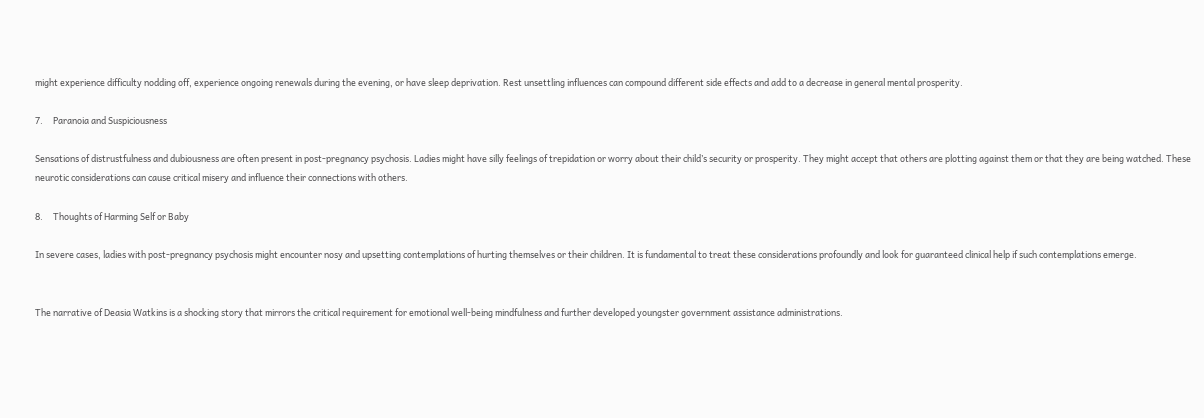might experience difficulty nodding off, experience ongoing renewals during the evening, or have sleep deprivation. Rest unsettling influences can compound different side effects and add to a decrease in general mental prosperity.

7.     Paranoia and Suspiciousness

Sensations of distrustfulness and dubiousness are often present in post-pregnancy psychosis. Ladies might have silly feelings of trepidation or worry about their child’s security or prosperity. They might accept that others are plotting against them or that they are being watched. These neurotic considerations can cause critical misery and influence their connections with others.

8.     Thoughts of Harming Self or Baby

In severe cases, ladies with post-pregnancy psychosis might encounter nosy and upsetting contemplations of hurting themselves or their children. It is fundamental to treat these considerations profoundly and look for guaranteed clinical help if such contemplations emerge.


The narrative of Deasia Watkins is a shocking story that mirrors the critical requirement for emotional well-being mindfulness and further developed youngster government assistance administrations.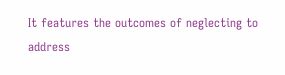It features the outcomes of neglecting to address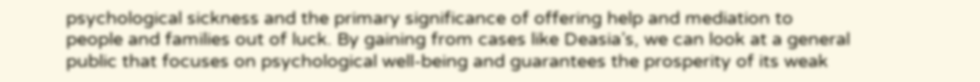psychological sickness and the primary significance of offering help and mediation to people and families out of luck. By gaining from cases like Deasia’s, we can look at a general public that focuses on psychological well-being and guarantees the prosperity of its weak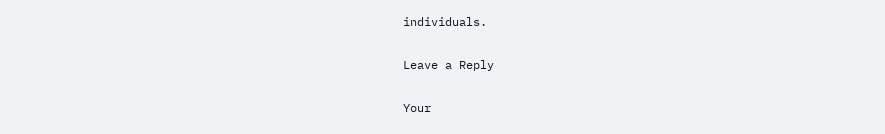individuals.

Leave a Reply

Your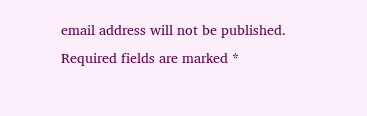email address will not be published. Required fields are marked *